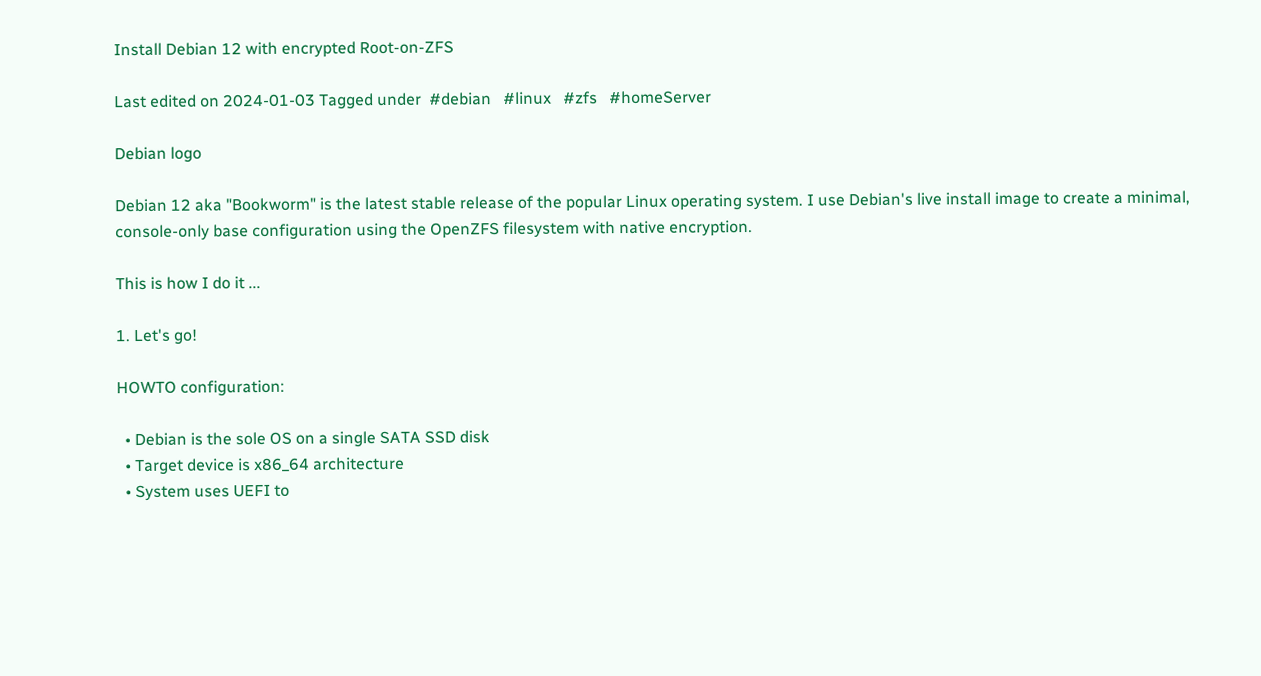Install Debian 12 with encrypted Root-on-ZFS

Last edited on 2024-01-03 Tagged under  #debian   #linux   #zfs   #homeServer

Debian logo

Debian 12 aka "Bookworm" is the latest stable release of the popular Linux operating system. I use Debian's live install image to create a minimal, console-only base configuration using the OpenZFS filesystem with native encryption.

This is how I do it ...

1. Let's go!

HOWTO configuration:

  • Debian is the sole OS on a single SATA SSD disk
  • Target device is x86_64 architecture
  • System uses UEFI to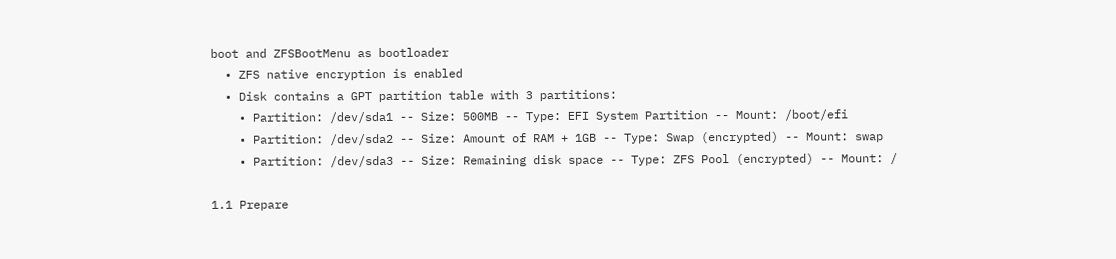boot and ZFSBootMenu as bootloader
  • ZFS native encryption is enabled
  • Disk contains a GPT partition table with 3 partitions:
    • Partition: /dev/sda1 -- Size: 500MB -- Type: EFI System Partition -- Mount: /boot/efi
    • Partition: /dev/sda2 -- Size: Amount of RAM + 1GB -- Type: Swap (encrypted) -- Mount: swap
    • Partition: /dev/sda3 -- Size: Remaining disk space -- Type: ZFS Pool (encrypted) -- Mount: /

1.1 Prepare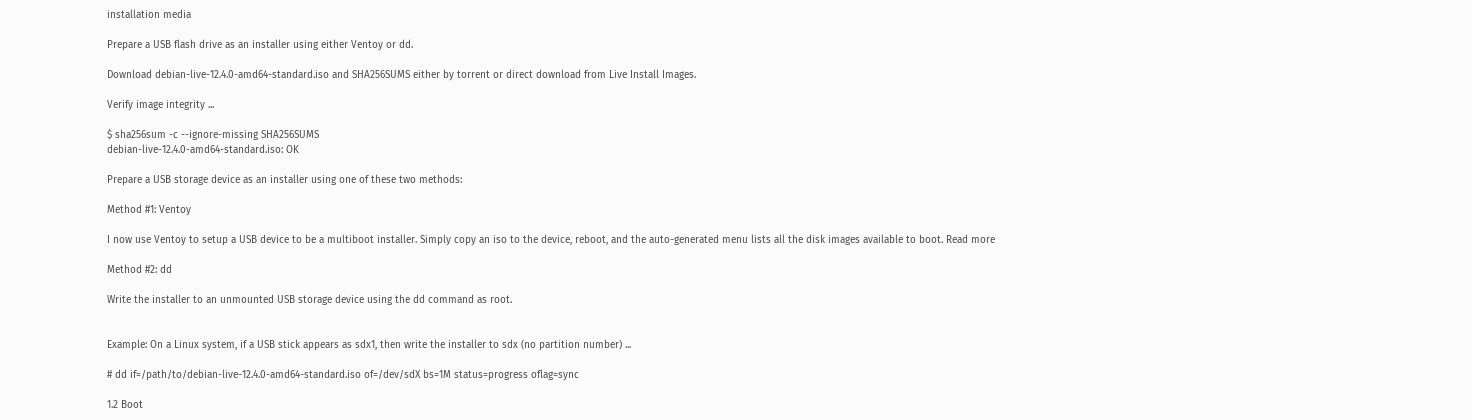installation media

Prepare a USB flash drive as an installer using either Ventoy or dd.

Download debian-live-12.4.0-amd64-standard.iso and SHA256SUMS either by torrent or direct download from Live Install Images.

Verify image integrity ...

$ sha256sum -c --ignore-missing SHA256SUMS
debian-live-12.4.0-amd64-standard.iso: OK

Prepare a USB storage device as an installer using one of these two methods:

Method #1: Ventoy

I now use Ventoy to setup a USB device to be a multiboot installer. Simply copy an iso to the device, reboot, and the auto-generated menu lists all the disk images available to boot. Read more

Method #2: dd

Write the installer to an unmounted USB storage device using the dd command as root.


Example: On a Linux system, if a USB stick appears as sdx1, then write the installer to sdx (no partition number) ...

# dd if=/path/to/debian-live-12.4.0-amd64-standard.iso of=/dev/sdX bs=1M status=progress oflag=sync

1.2 Boot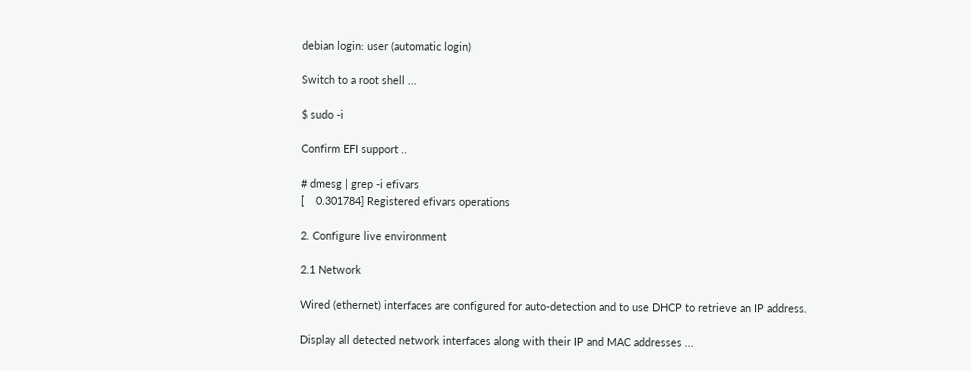debian login: user (automatic login)

Switch to a root shell ...

$ sudo -i

Confirm EFI support ..

# dmesg | grep -i efivars
[    0.301784] Registered efivars operations

2. Configure live environment

2.1 Network

Wired (ethernet) interfaces are configured for auto-detection and to use DHCP to retrieve an IP address.

Display all detected network interfaces along with their IP and MAC addresses ...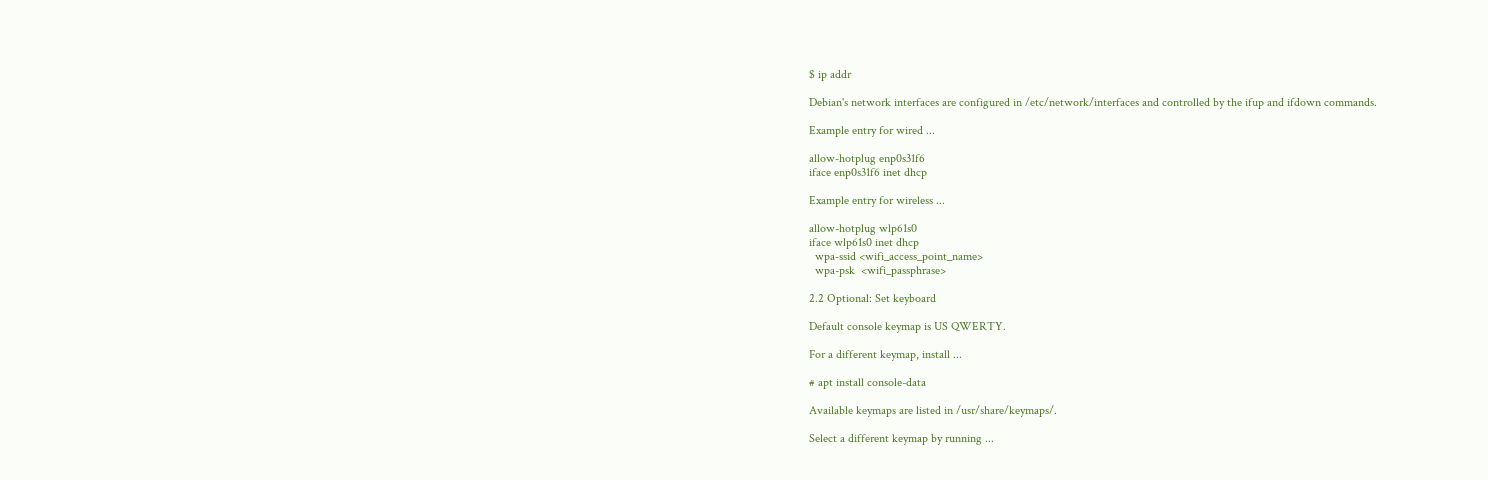$ ip addr

Debian's network interfaces are configured in /etc/network/interfaces and controlled by the ifup and ifdown commands.

Example entry for wired ...

allow-hotplug enp0s31f6
iface enp0s31f6 inet dhcp

Example entry for wireless ...

allow-hotplug wlp61s0
iface wlp61s0 inet dhcp
  wpa-ssid <wifi_access_point_name>
  wpa-psk  <wifi_passphrase>

2.2 Optional: Set keyboard

Default console keymap is US QWERTY.

For a different keymap, install ...

# apt install console-data

Available keymaps are listed in /usr/share/keymaps/.

Select a different keymap by running ...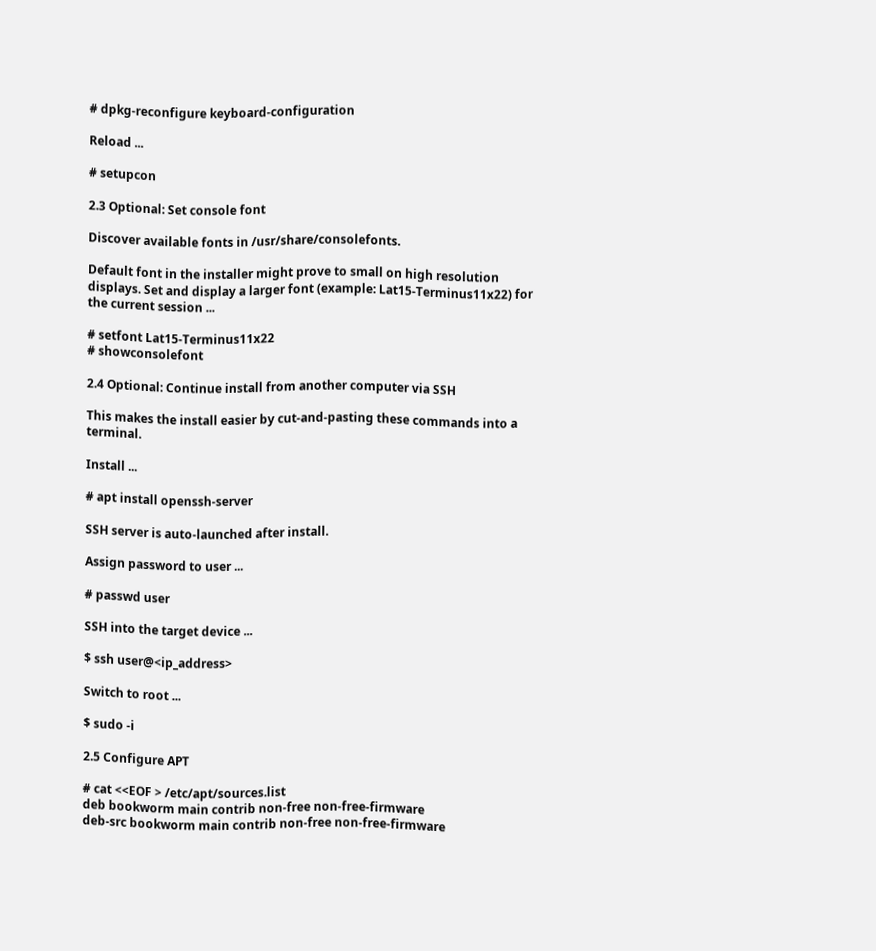# dpkg-reconfigure keyboard-configuration

Reload ...

# setupcon

2.3 Optional: Set console font

Discover available fonts in /usr/share/consolefonts.

Default font in the installer might prove to small on high resolution displays. Set and display a larger font (example: Lat15-Terminus11x22) for the current session ...

# setfont Lat15-Terminus11x22
# showconsolefont

2.4 Optional: Continue install from another computer via SSH

This makes the install easier by cut-and-pasting these commands into a terminal.

Install ...

# apt install openssh-server

SSH server is auto-launched after install.

Assign password to user ...

# passwd user

SSH into the target device ...

$ ssh user@<ip_address>

Switch to root ...

$ sudo -i

2.5 Configure APT

# cat <<EOF > /etc/apt/sources.list
deb bookworm main contrib non-free non-free-firmware
deb-src bookworm main contrib non-free non-free-firmware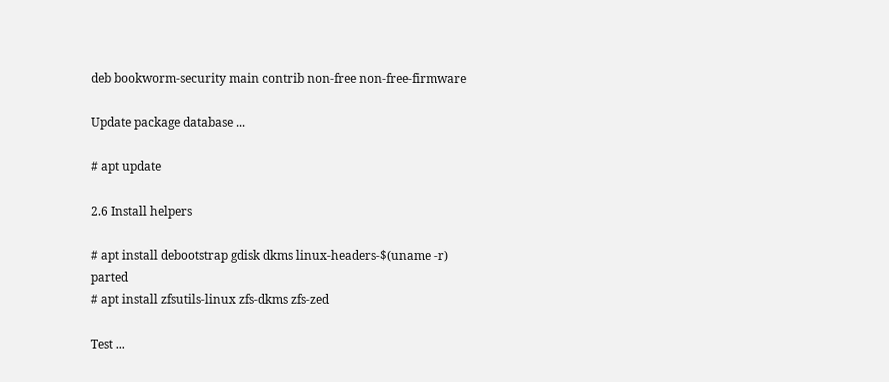deb bookworm-security main contrib non-free non-free-firmware

Update package database ...

# apt update

2.6 Install helpers

# apt install debootstrap gdisk dkms linux-headers-$(uname -r) parted
# apt install zfsutils-linux zfs-dkms zfs-zed

Test ...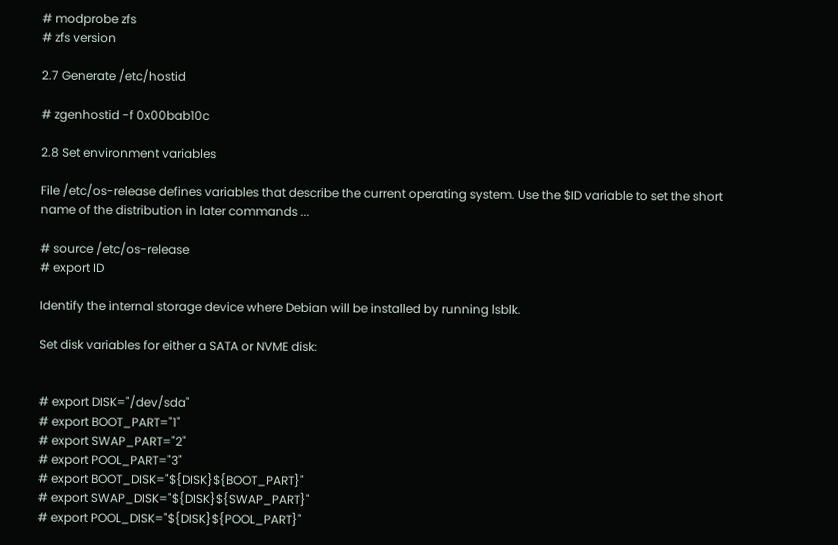# modprobe zfs
# zfs version

2.7 Generate /etc/hostid

# zgenhostid -f 0x00bab10c

2.8 Set environment variables

File /etc/os-release defines variables that describe the current operating system. Use the $ID variable to set the short name of the distribution in later commands ...

# source /etc/os-release
# export ID

Identify the internal storage device where Debian will be installed by running lsblk.

Set disk variables for either a SATA or NVME disk:


# export DISK="/dev/sda"
# export BOOT_PART="1"
# export SWAP_PART="2"
# export POOL_PART="3"
# export BOOT_DISK="${DISK}${BOOT_PART}"
# export SWAP_DISK="${DISK}${SWAP_PART}"
# export POOL_DISK="${DISK}${POOL_PART}"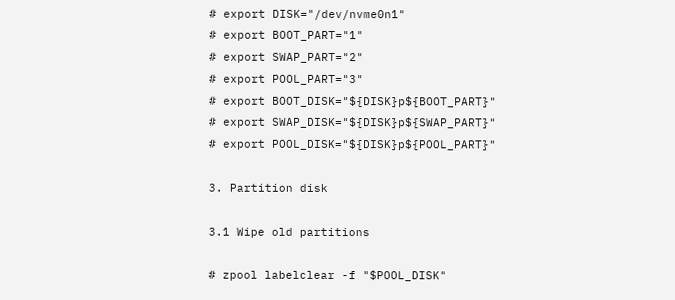# export DISK="/dev/nvme0n1"
# export BOOT_PART="1"
# export SWAP_PART="2"
# export POOL_PART="3"
# export BOOT_DISK="${DISK}p${BOOT_PART}"
# export SWAP_DISK="${DISK}p${SWAP_PART}"
# export POOL_DISK="${DISK}p${POOL_PART}"

3. Partition disk

3.1 Wipe old partitions

# zpool labelclear -f "$POOL_DISK"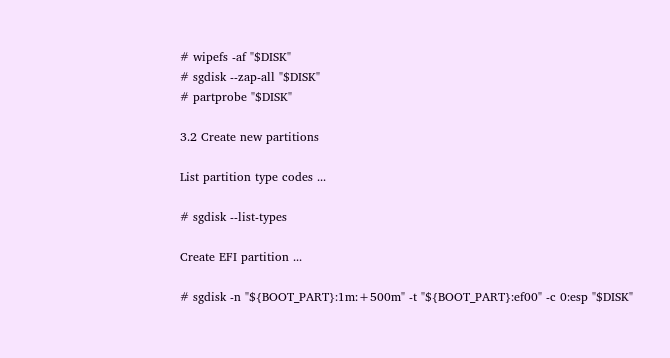# wipefs -af "$DISK"
# sgdisk --zap-all "$DISK"
# partprobe "$DISK"

3.2 Create new partitions

List partition type codes ...

# sgdisk --list-types

Create EFI partition ...

# sgdisk -n "${BOOT_PART}:1m:+500m" -t "${BOOT_PART}:ef00" -c 0:esp "$DISK"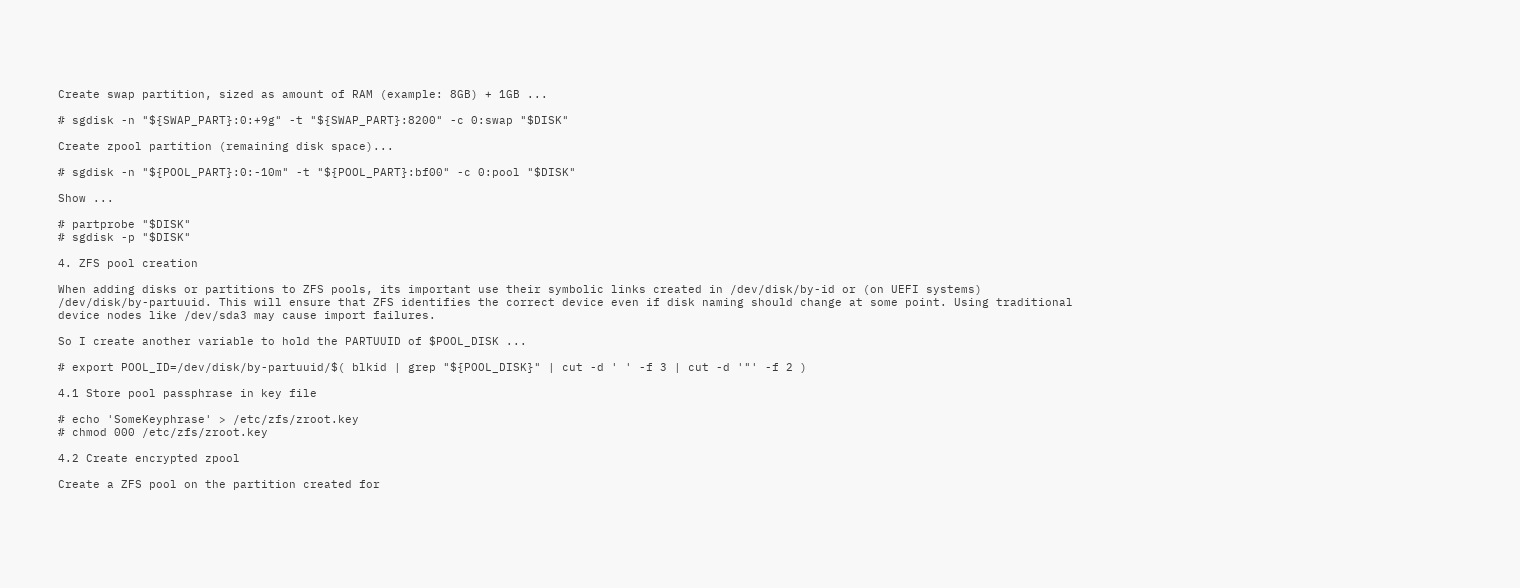Create swap partition, sized as amount of RAM (example: 8GB) + 1GB ...

# sgdisk -n "${SWAP_PART}:0:+9g" -t "${SWAP_PART}:8200" -c 0:swap "$DISK"

Create zpool partition (remaining disk space)...

# sgdisk -n "${POOL_PART}:0:-10m" -t "${POOL_PART}:bf00" -c 0:pool "$DISK"

Show ...

# partprobe "$DISK"
# sgdisk -p "$DISK"

4. ZFS pool creation

When adding disks or partitions to ZFS pools, its important use their symbolic links created in /dev/disk/by-id or (on UEFI systems) /dev/disk/by-partuuid. This will ensure that ZFS identifies the correct device even if disk naming should change at some point. Using traditional device nodes like /dev/sda3 may cause import failures.

So I create another variable to hold the PARTUUID of $POOL_DISK ...

# export POOL_ID=/dev/disk/by-partuuid/$( blkid | grep "${POOL_DISK}" | cut -d ' ' -f 3 | cut -d '"' -f 2 )

4.1 Store pool passphrase in key file

# echo 'SomeKeyphrase' > /etc/zfs/zroot.key
# chmod 000 /etc/zfs/zroot.key

4.2 Create encrypted zpool

Create a ZFS pool on the partition created for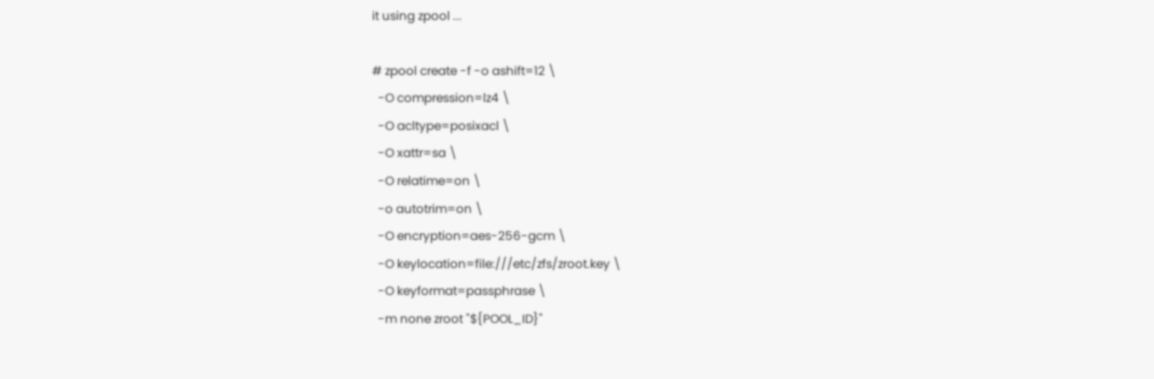it using zpool ...

# zpool create -f -o ashift=12 \
  -O compression=lz4 \
  -O acltype=posixacl \
  -O xattr=sa \
  -O relatime=on \
  -o autotrim=on \
  -O encryption=aes-256-gcm \
  -O keylocation=file:///etc/zfs/zroot.key \
  -O keyformat=passphrase \
  -m none zroot "${POOL_ID}"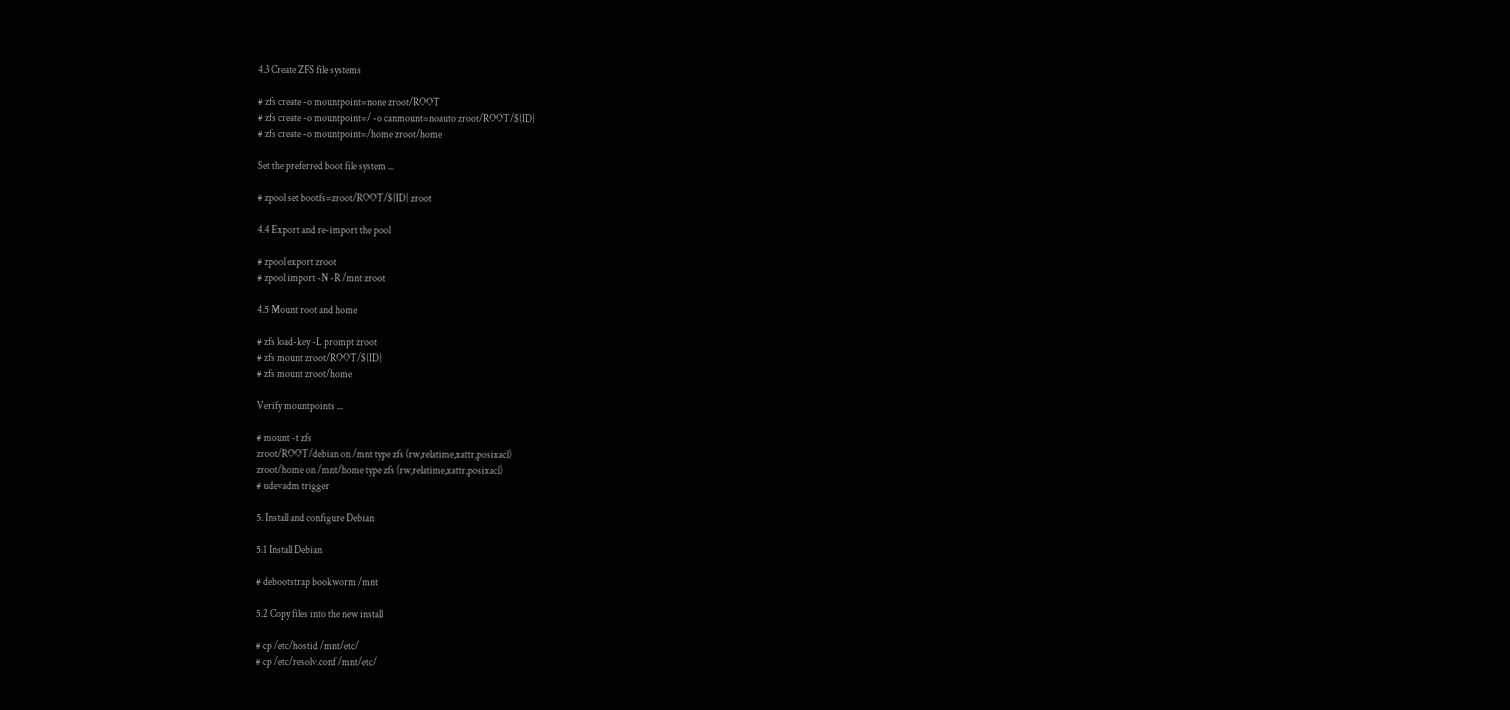4.3 Create ZFS file systems

# zfs create -o mountpoint=none zroot/ROOT
# zfs create -o mountpoint=/ -o canmount=noauto zroot/ROOT/${ID}
# zfs create -o mountpoint=/home zroot/home

Set the preferred boot file system ...

# zpool set bootfs=zroot/ROOT/${ID} zroot

4.4 Export and re-import the pool

# zpool export zroot
# zpool import -N -R /mnt zroot

4.5 Mount root and home

# zfs load-key -L prompt zroot
# zfs mount zroot/ROOT/${ID}
# zfs mount zroot/home

Verify mountpoints ...

# mount -t zfs
zroot/ROOT/debian on /mnt type zfs (rw,relatime,xattr,posixacl)
zroot/home on /mnt/home type zfs (rw,relatime,xattr,posixacl)
# udevadm trigger

5. Install and configure Debian

5.1 Install Debian

# debootstrap bookworm /mnt

5.2 Copy files into the new install

# cp /etc/hostid /mnt/etc/
# cp /etc/resolv.conf /mnt/etc/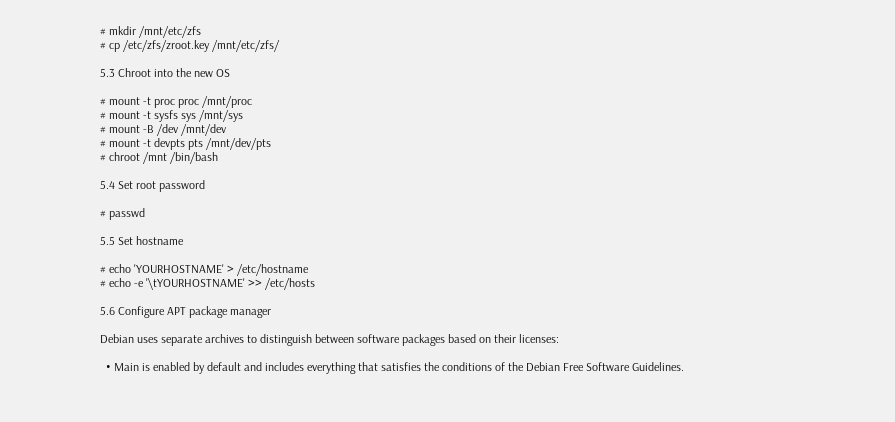# mkdir /mnt/etc/zfs
# cp /etc/zfs/zroot.key /mnt/etc/zfs/

5.3 Chroot into the new OS

# mount -t proc proc /mnt/proc
# mount -t sysfs sys /mnt/sys
# mount -B /dev /mnt/dev
# mount -t devpts pts /mnt/dev/pts
# chroot /mnt /bin/bash

5.4 Set root password

# passwd

5.5 Set hostname

# echo 'YOURHOSTNAME' > /etc/hostname
# echo -e '\tYOURHOSTNAME' >> /etc/hosts

5.6 Configure APT package manager

Debian uses separate archives to distinguish between software packages based on their licenses:

  • Main is enabled by default and includes everything that satisfies the conditions of the Debian Free Software Guidelines.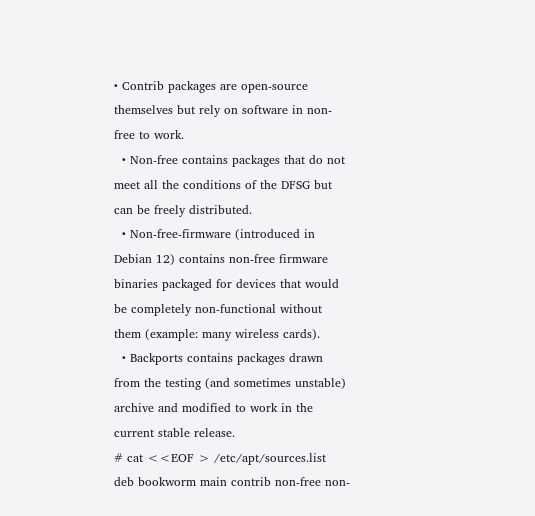• Contrib packages are open-source themselves but rely on software in non-free to work.
  • Non-free contains packages that do not meet all the conditions of the DFSG but can be freely distributed.
  • Non-free-firmware (introduced in Debian 12) contains non-free firmware binaries packaged for devices that would be completely non-functional without them (example: many wireless cards).
  • Backports contains packages drawn from the testing (and sometimes unstable) archive and modified to work in the current stable release.
# cat <<EOF > /etc/apt/sources.list
deb bookworm main contrib non-free non-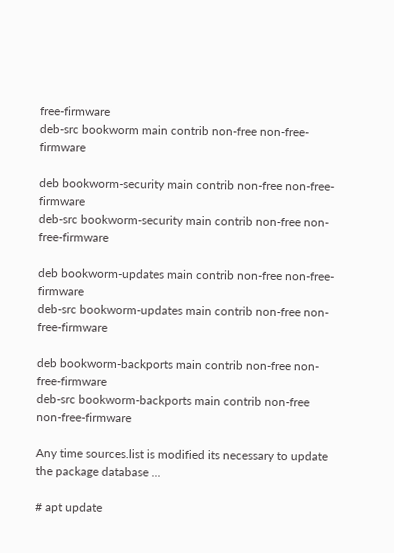free-firmware
deb-src bookworm main contrib non-free non-free-firmware

deb bookworm-security main contrib non-free non-free-firmware
deb-src bookworm-security main contrib non-free non-free-firmware

deb bookworm-updates main contrib non-free non-free-firmware
deb-src bookworm-updates main contrib non-free non-free-firmware

deb bookworm-backports main contrib non-free non-free-firmware
deb-src bookworm-backports main contrib non-free non-free-firmware

Any time sources.list is modified its necessary to update the package database ...

# apt update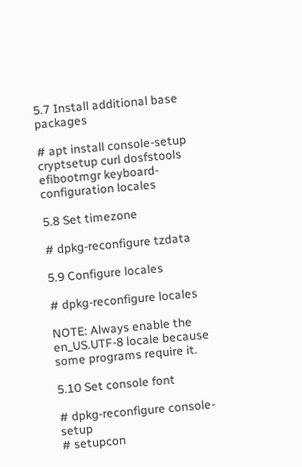5.7 Install additional base packages

# apt install console-setup cryptsetup curl dosfstools efibootmgr keyboard-configuration locales

5.8 Set timezone

# dpkg-reconfigure tzdata

5.9 Configure locales

# dpkg-reconfigure locales

NOTE: Always enable the en_US.UTF-8 locale because some programs require it.

5.10 Set console font

# dpkg-reconfigure console-setup
# setupcon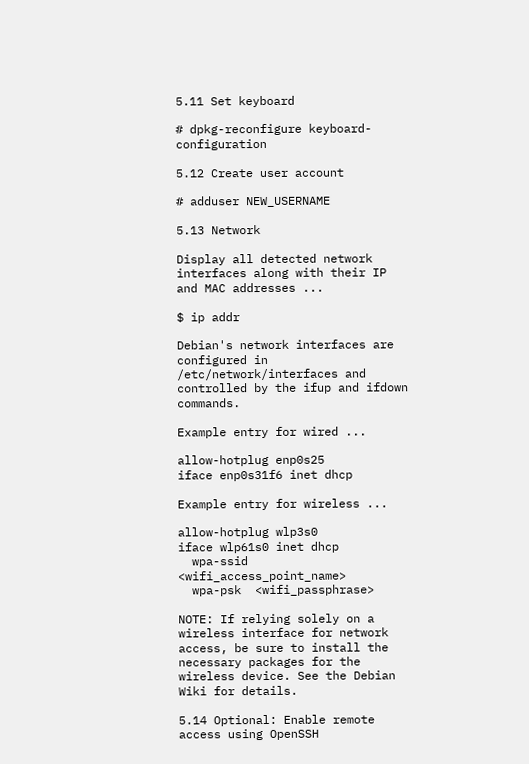5.11 Set keyboard

# dpkg-reconfigure keyboard-configuration

5.12 Create user account

# adduser NEW_USERNAME

5.13 Network

Display all detected network interfaces along with their IP and MAC addresses ...

$ ip addr

Debian's network interfaces are configured in /etc/network/interfaces and controlled by the ifup and ifdown commands.

Example entry for wired ...

allow-hotplug enp0s25
iface enp0s31f6 inet dhcp

Example entry for wireless ...

allow-hotplug wlp3s0
iface wlp61s0 inet dhcp
  wpa-ssid <wifi_access_point_name>
  wpa-psk  <wifi_passphrase>

NOTE: If relying solely on a wireless interface for network access, be sure to install the necessary packages for the wireless device. See the Debian Wiki for details.

5.14 Optional: Enable remote access using OpenSSH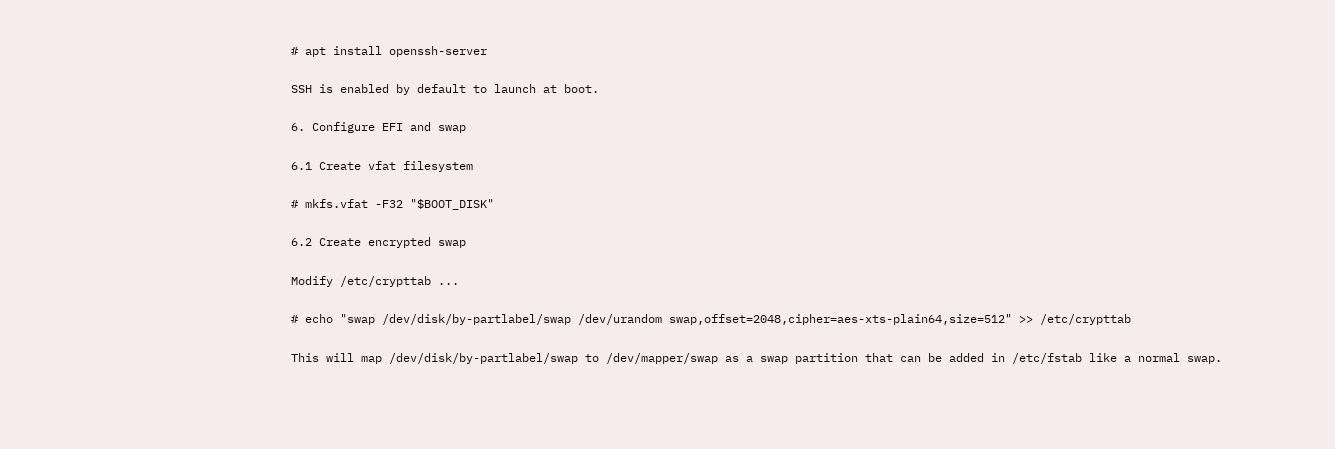# apt install openssh-server

SSH is enabled by default to launch at boot.

6. Configure EFI and swap

6.1 Create vfat filesystem

# mkfs.vfat -F32 "$BOOT_DISK"

6.2 Create encrypted swap

Modify /etc/crypttab ...

# echo "swap /dev/disk/by-partlabel/swap /dev/urandom swap,offset=2048,cipher=aes-xts-plain64,size=512" >> /etc/crypttab

This will map /dev/disk/by-partlabel/swap to /dev/mapper/swap as a swap partition that can be added in /etc/fstab like a normal swap.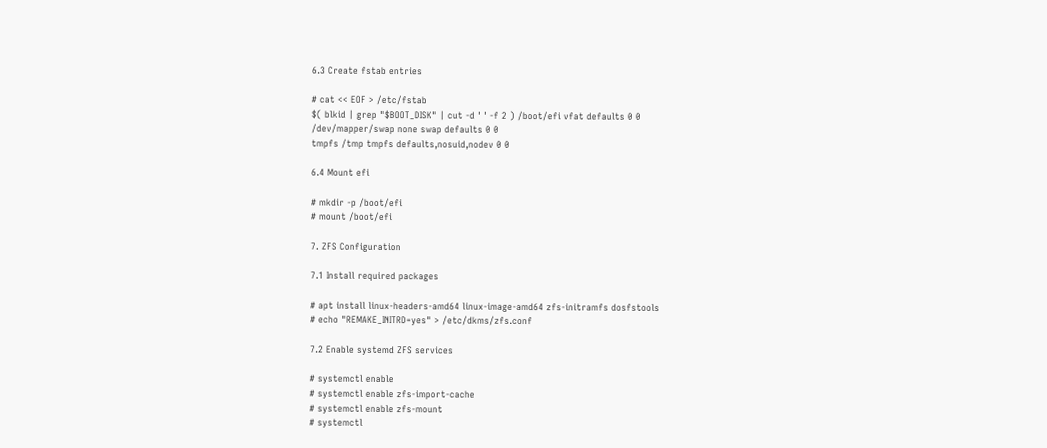6.3 Create fstab entries

# cat << EOF > /etc/fstab
$( blkid | grep "$BOOT_DISK" | cut -d ' ' -f 2 ) /boot/efi vfat defaults 0 0
/dev/mapper/swap none swap defaults 0 0
tmpfs /tmp tmpfs defaults,nosuid,nodev 0 0

6.4 Mount efi

# mkdir -p /boot/efi
# mount /boot/efi

7. ZFS Configuration

7.1 Install required packages

# apt install linux-headers-amd64 linux-image-amd64 zfs-initramfs dosfstools
# echo "REMAKE_INITRD=yes" > /etc/dkms/zfs.conf

7.2 Enable systemd ZFS services

# systemctl enable
# systemctl enable zfs-import-cache
# systemctl enable zfs-mount
# systemctl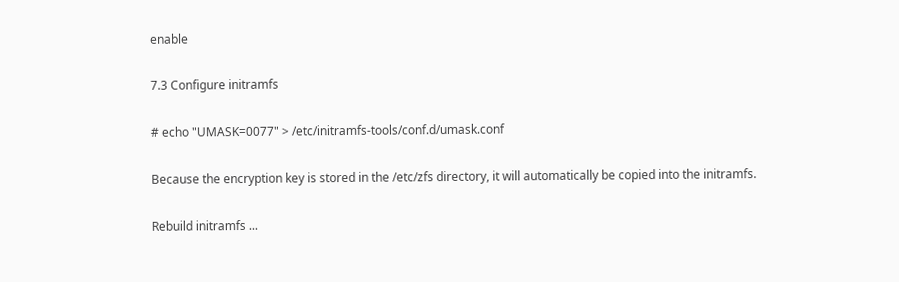enable

7.3 Configure initramfs

# echo "UMASK=0077" > /etc/initramfs-tools/conf.d/umask.conf

Because the encryption key is stored in the /etc/zfs directory, it will automatically be copied into the initramfs.

Rebuild initramfs ...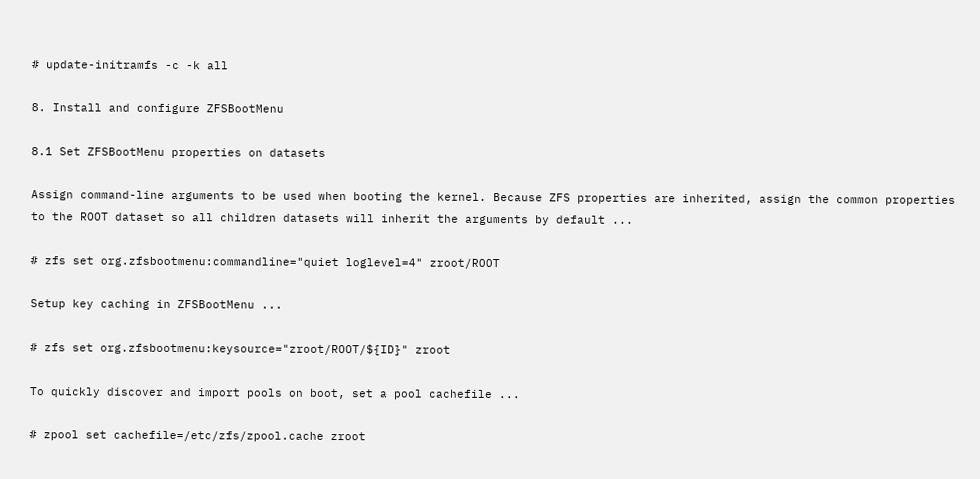# update-initramfs -c -k all

8. Install and configure ZFSBootMenu

8.1 Set ZFSBootMenu properties on datasets

Assign command-line arguments to be used when booting the kernel. Because ZFS properties are inherited, assign the common properties to the ROOT dataset so all children datasets will inherit the arguments by default ...

# zfs set org.zfsbootmenu:commandline="quiet loglevel=4" zroot/ROOT

Setup key caching in ZFSBootMenu ...

# zfs set org.zfsbootmenu:keysource="zroot/ROOT/${ID}" zroot

To quickly discover and import pools on boot, set a pool cachefile ...

# zpool set cachefile=/etc/zfs/zpool.cache zroot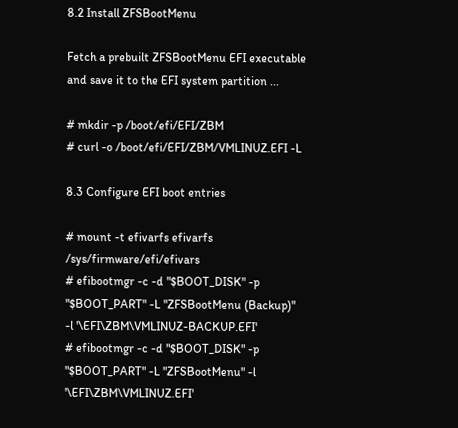8.2 Install ZFSBootMenu

Fetch a prebuilt ZFSBootMenu EFI executable and save it to the EFI system partition ...

# mkdir -p /boot/efi/EFI/ZBM
# curl -o /boot/efi/EFI/ZBM/VMLINUZ.EFI -L

8.3 Configure EFI boot entries

# mount -t efivarfs efivarfs /sys/firmware/efi/efivars
# efibootmgr -c -d "$BOOT_DISK" -p "$BOOT_PART" -L "ZFSBootMenu (Backup)" -l '\EFI\ZBM\VMLINUZ-BACKUP.EFI'
# efibootmgr -c -d "$BOOT_DISK" -p "$BOOT_PART" -L "ZFSBootMenu" -l '\EFI\ZBM\VMLINUZ.EFI'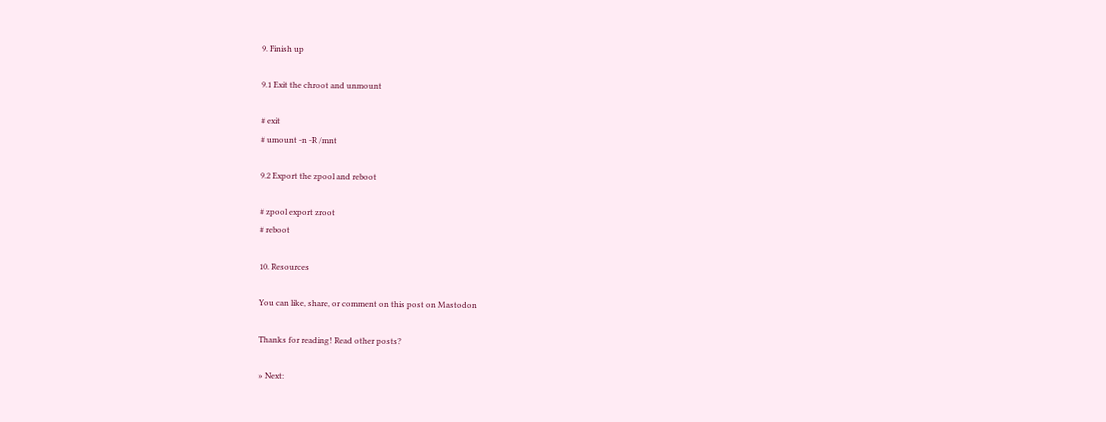9. Finish up

9.1 Exit the chroot and unmount

# exit
# umount -n -R /mnt

9.2 Export the zpool and reboot

# zpool export zroot
# reboot

10. Resources

You can like, share, or comment on this post on Mastodon

Thanks for reading! Read other posts?

» Next: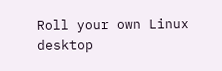Roll your own Linux desktop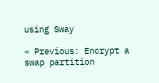using Sway

« Previous: Encrypt a swap partition